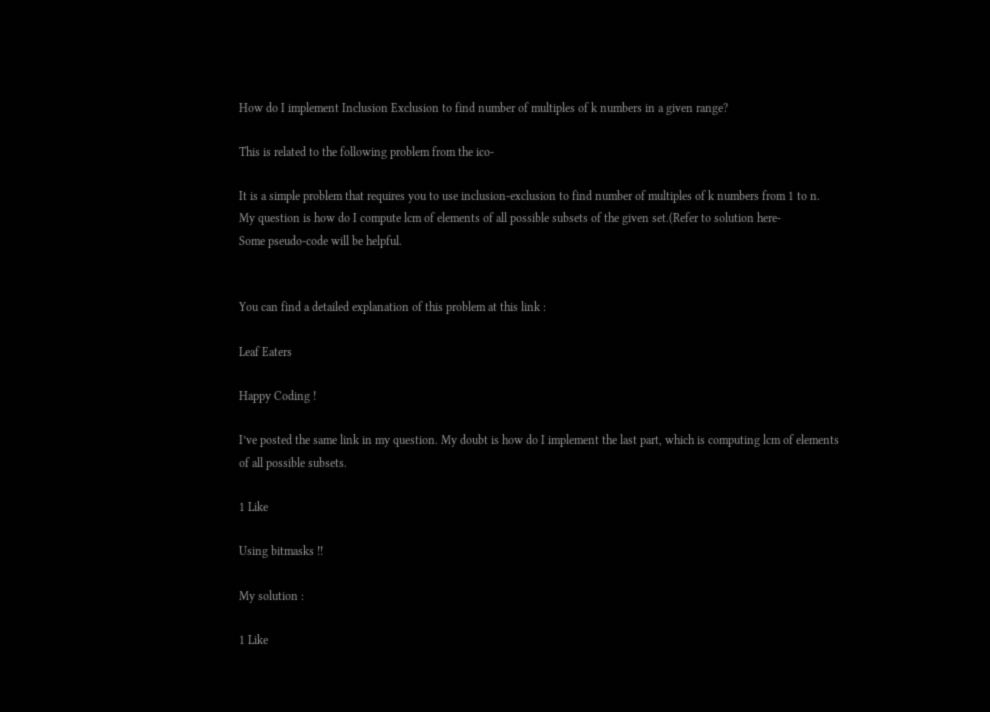How do I implement Inclusion Exclusion to find number of multiples of k numbers in a given range?

This is related to the following problem from the ico-

It is a simple problem that requires you to use inclusion-exclusion to find number of multiples of k numbers from 1 to n.
My question is how do I compute lcm of elements of all possible subsets of the given set.(Refer to solution here-
Some pseudo-code will be helpful.


You can find a detailed explanation of this problem at this link :

Leaf Eaters

Happy Coding !

I’ve posted the same link in my question. My doubt is how do I implement the last part, which is computing lcm of elements of all possible subsets.

1 Like

Using bitmasks !!

My solution :

1 Like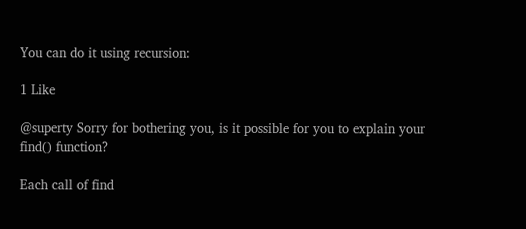You can do it using recursion:

1 Like

@superty Sorry for bothering you, is it possible for you to explain your find() function?

Each call of find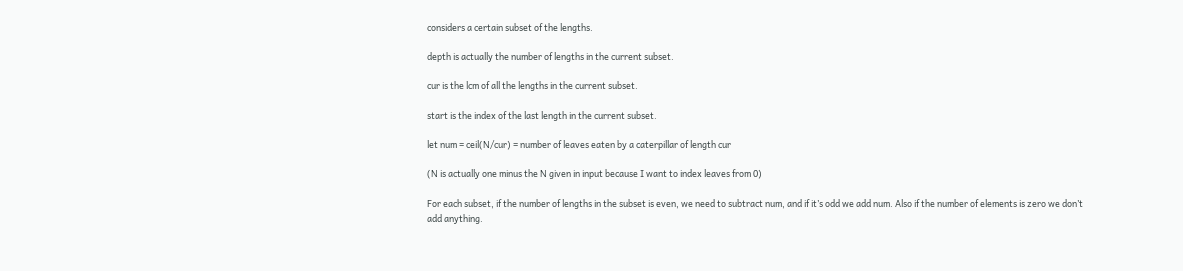considers a certain subset of the lengths.

depth is actually the number of lengths in the current subset.

cur is the lcm of all the lengths in the current subset.

start is the index of the last length in the current subset.

let num = ceil(N/cur) = number of leaves eaten by a caterpillar of length cur

(N is actually one minus the N given in input because I want to index leaves from 0)

For each subset, if the number of lengths in the subset is even, we need to subtract num, and if it’s odd we add num. Also if the number of elements is zero we don’t add anything.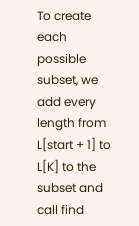To create each possible subset, we add every length from L[start + 1] to L[K] to the subset and call find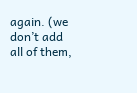again. (we don’t add all of them,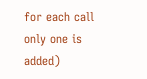for each call only one is added)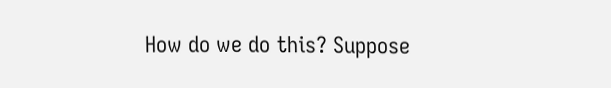How do we do this? Suppose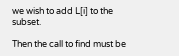we wish to add L[i] to the subset.

Then the call to find must be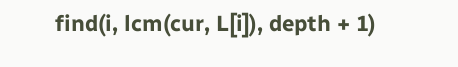find(i, lcm(cur, L[i]), depth + 1)